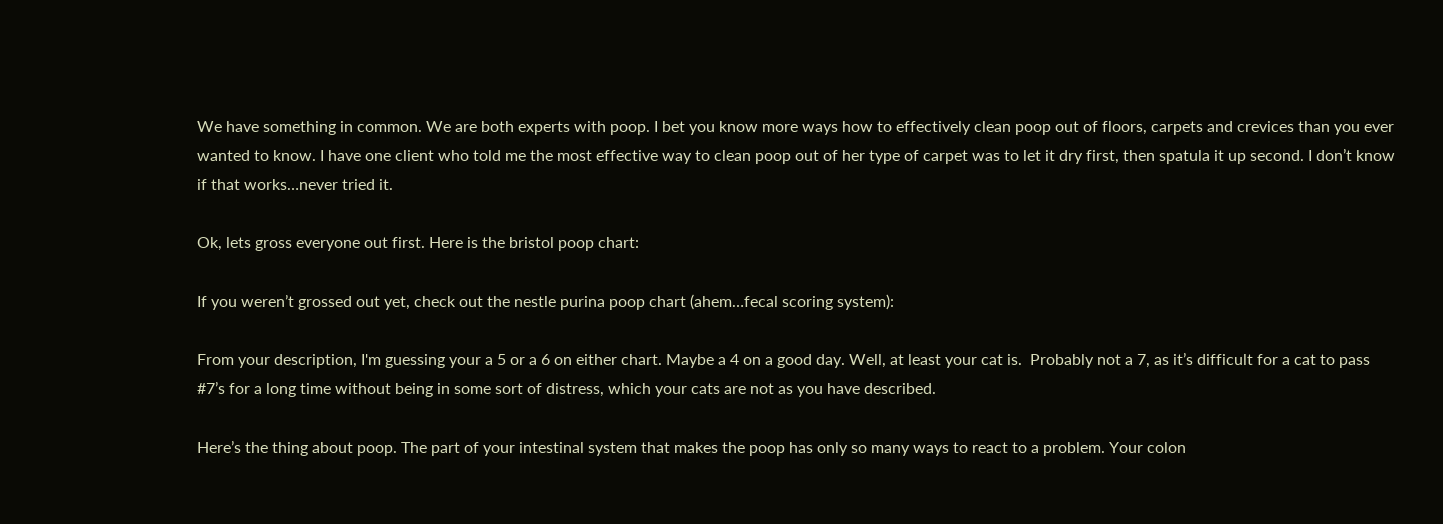We have something in common. We are both experts with poop. I bet you know more ways how to effectively clean poop out of floors, carpets and crevices than you ever wanted to know. I have one client who told me the most effective way to clean poop out of her type of carpet was to let it dry first, then spatula it up second. I don’t know if that works…never tried it.

Ok, lets gross everyone out first. Here is the bristol poop chart:

If you weren’t grossed out yet, check out the nestle purina poop chart (ahem…fecal scoring system):

From your description, I'm guessing your a 5 or a 6 on either chart. Maybe a 4 on a good day. Well, at least your cat is.  Probably not a 7, as it’s difficult for a cat to pass #7’s for a long time without being in some sort of distress, which your cats are not as you have described.

Here’s the thing about poop. The part of your intestinal system that makes the poop has only so many ways to react to a problem. Your colon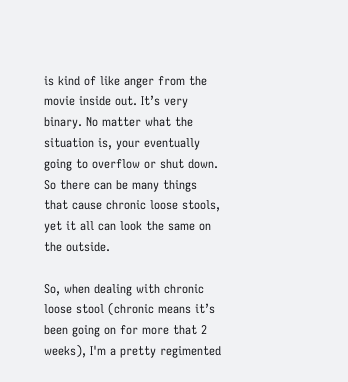is kind of like anger from the movie inside out. It’s very binary. No matter what the situation is, your eventually going to overflow or shut down. So there can be many things that cause chronic loose stools, yet it all can look the same on the outside.

So, when dealing with chronic loose stool (chronic means it’s been going on for more that 2 weeks), I'm a pretty regimented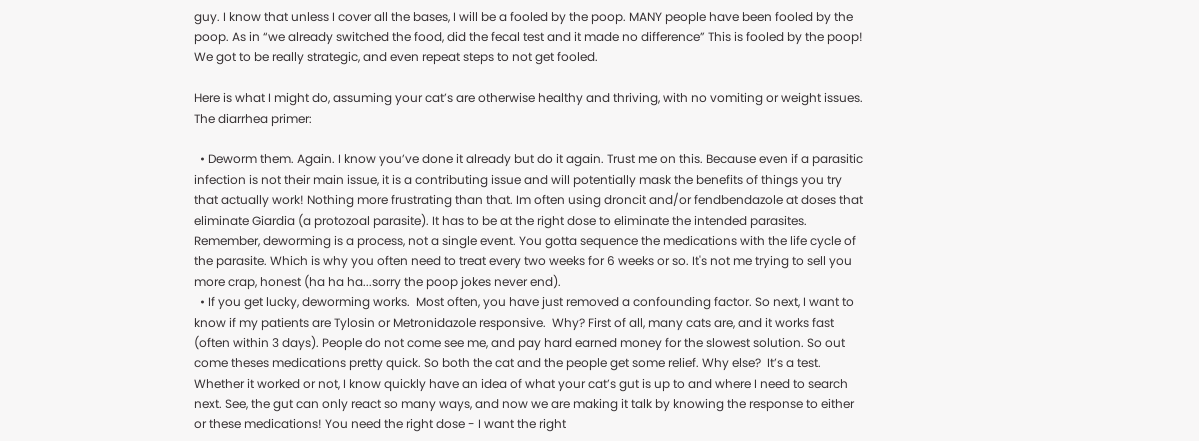guy. I know that unless I cover all the bases, I will be a fooled by the poop. MANY people have been fooled by the poop. As in “we already switched the food, did the fecal test and it made no difference” This is fooled by the poop! We got to be really strategic, and even repeat steps to not get fooled.

Here is what I might do, assuming your cat’s are otherwise healthy and thriving, with no vomiting or weight issues. The diarrhea primer:

  • Deworm them. Again. I know you’ve done it already but do it again. Trust me on this. Because even if a parasitic infection is not their main issue, it is a contributing issue and will potentially mask the benefits of things you try that actually work! Nothing more frustrating than that. Im often using droncit and/or fendbendazole at doses that eliminate Giardia (a protozoal parasite). It has to be at the right dose to eliminate the intended parasites. Remember, deworming is a process, not a single event. You gotta sequence the medications with the life cycle of the parasite. Which is why you often need to treat every two weeks for 6 weeks or so. It's not me trying to sell you more crap, honest (ha ha ha...sorry the poop jokes never end).
  • If you get lucky, deworming works.  Most often, you have just removed a confounding factor. So next, I want to know if my patients are Tylosin or Metronidazole responsive.  Why? First of all, many cats are, and it works fast (often within 3 days). People do not come see me, and pay hard earned money for the slowest solution. So out come theses medications pretty quick. So both the cat and the people get some relief. Why else?  It’s a test. Whether it worked or not, I know quickly have an idea of what your cat’s gut is up to and where I need to search next. See, the gut can only react so many ways, and now we are making it talk by knowing the response to either or these medications! You need the right dose - I want the right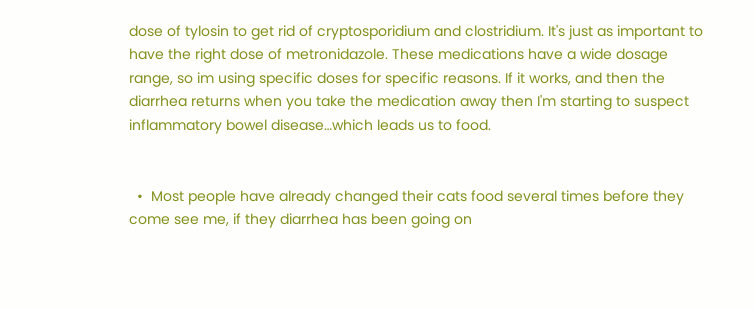dose of tylosin to get rid of cryptosporidium and clostridium. It's just as important to have the right dose of metronidazole. These medications have a wide dosage range, so im using specific doses for specific reasons. If it works, and then the diarrhea returns when you take the medication away then I'm starting to suspect inflammatory bowel disease…which leads us to food.


  •  Most people have already changed their cats food several times before they come see me, if they diarrhea has been going on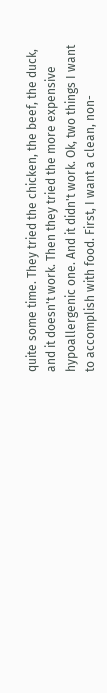quite some time. They tried the chicken, the beef, the duck, and it doesn't work. Then they tried the more expensive hypoallergenic one. And it didn't work. Ok, two things I want to accomplish with food. First, I want a clean, non-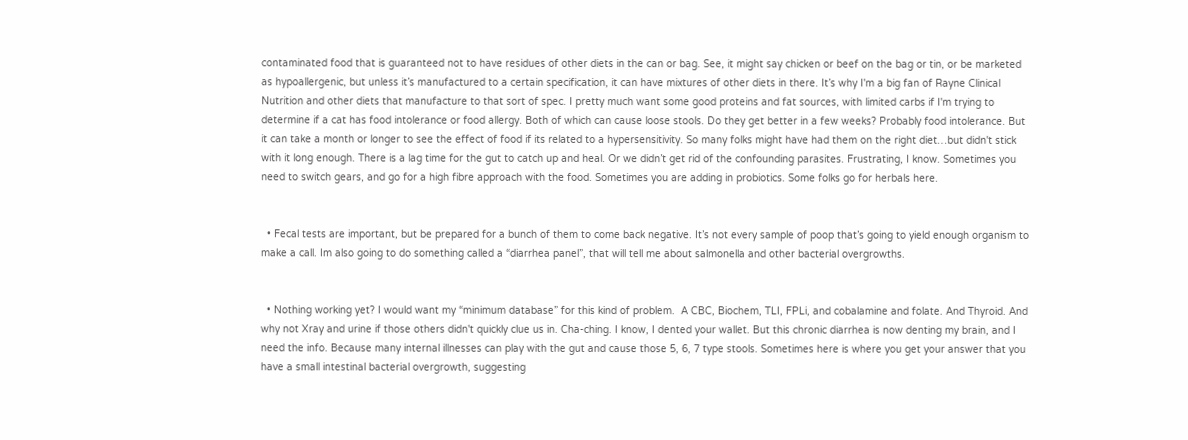contaminated food that is guaranteed not to have residues of other diets in the can or bag. See, it might say chicken or beef on the bag or tin, or be marketed as hypoallergenic, but unless it’s manufactured to a certain specification, it can have mixtures of other diets in there. It’s why I'm a big fan of Rayne Clinical Nutrition and other diets that manufacture to that sort of spec. I pretty much want some good proteins and fat sources, with limited carbs if I'm trying to determine if a cat has food intolerance or food allergy. Both of which can cause loose stools. Do they get better in a few weeks? Probably food intolerance. But it can take a month or longer to see the effect of food if its related to a hypersensitivity. So many folks might have had them on the right diet…but didn't stick with it long enough. There is a lag time for the gut to catch up and heal. Or we didn’t get rid of the confounding parasites. Frustrating, I know. Sometimes you need to switch gears, and go for a high fibre approach with the food. Sometimes you are adding in probiotics. Some folks go for herbals here.


  • Fecal tests are important, but be prepared for a bunch of them to come back negative. It’s not every sample of poop that’s going to yield enough organism to make a call. Im also going to do something called a “diarrhea panel”, that will tell me about salmonella and other bacterial overgrowths.


  • Nothing working yet? I would want my “minimum database” for this kind of problem.  A CBC, Biochem, TLI, FPLi, and cobalamine and folate. And Thyroid. And why not Xray and urine if those others didn't quickly clue us in. Cha-ching. I know, I dented your wallet. But this chronic diarrhea is now denting my brain, and I need the info. Because many internal illnesses can play with the gut and cause those 5, 6, 7 type stools. Sometimes here is where you get your answer that you have a small intestinal bacterial overgrowth, suggesting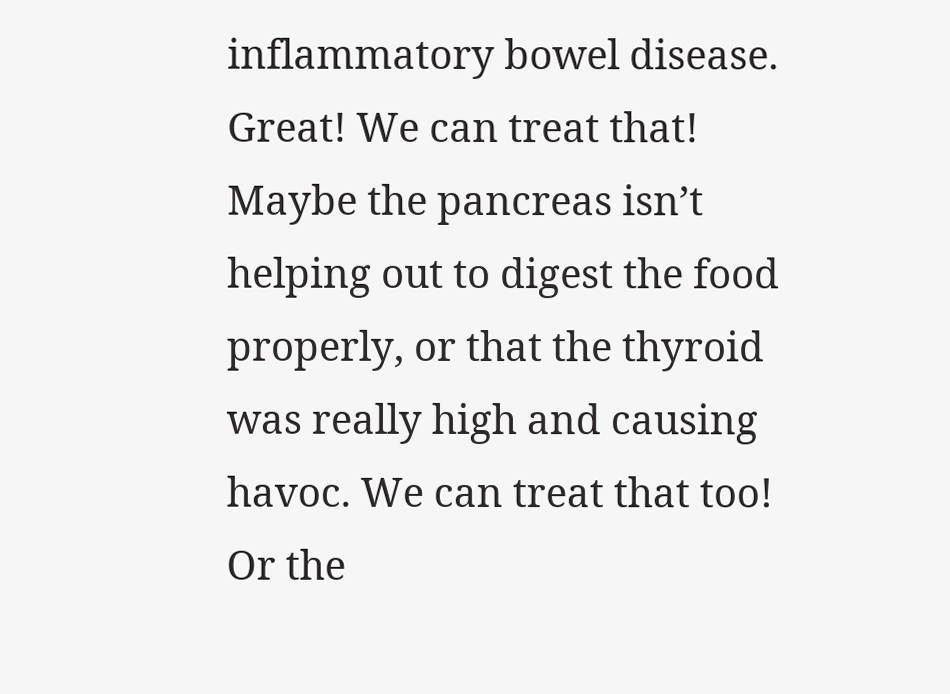inflammatory bowel disease. Great! We can treat that! Maybe the pancreas isn’t helping out to digest the food properly, or that the thyroid was really high and causing havoc. We can treat that too! Or the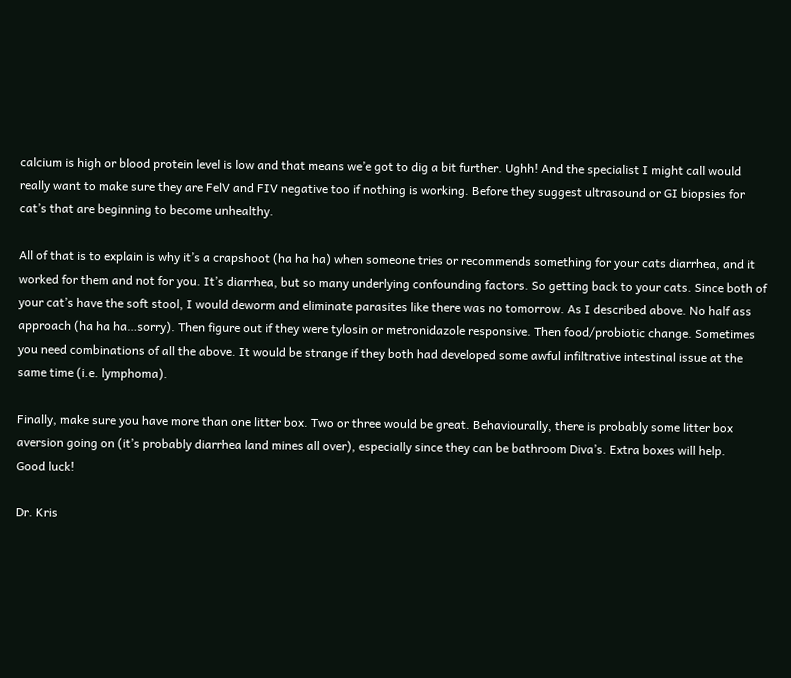calcium is high or blood protein level is low and that means we’e got to dig a bit further. Ughh! And the specialist I might call would really want to make sure they are FelV and FIV negative too if nothing is working. Before they suggest ultrasound or GI biopsies for cat’s that are beginning to become unhealthy.

All of that is to explain is why it’s a crapshoot (ha ha ha) when someone tries or recommends something for your cats diarrhea, and it worked for them and not for you. It’s diarrhea, but so many underlying confounding factors. So getting back to your cats. Since both of your cat’s have the soft stool, I would deworm and eliminate parasites like there was no tomorrow. As I described above. No half ass approach (ha ha ha…sorry). Then figure out if they were tylosin or metronidazole responsive. Then food/probiotic change. Sometimes you need combinations of all the above. It would be strange if they both had developed some awful infiltrative intestinal issue at the same time (i.e. lymphoma).

Finally, make sure you have more than one litter box. Two or three would be great. Behaviourally, there is probably some litter box aversion going on (it’s probably diarrhea land mines all over), especially since they can be bathroom Diva’s. Extra boxes will help.
Good luck!

Dr. Kris